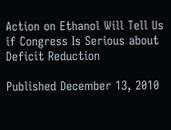Action on Ethanol Will Tell Us if Congress Is Serious about Deficit Reduction

Published December 13, 2010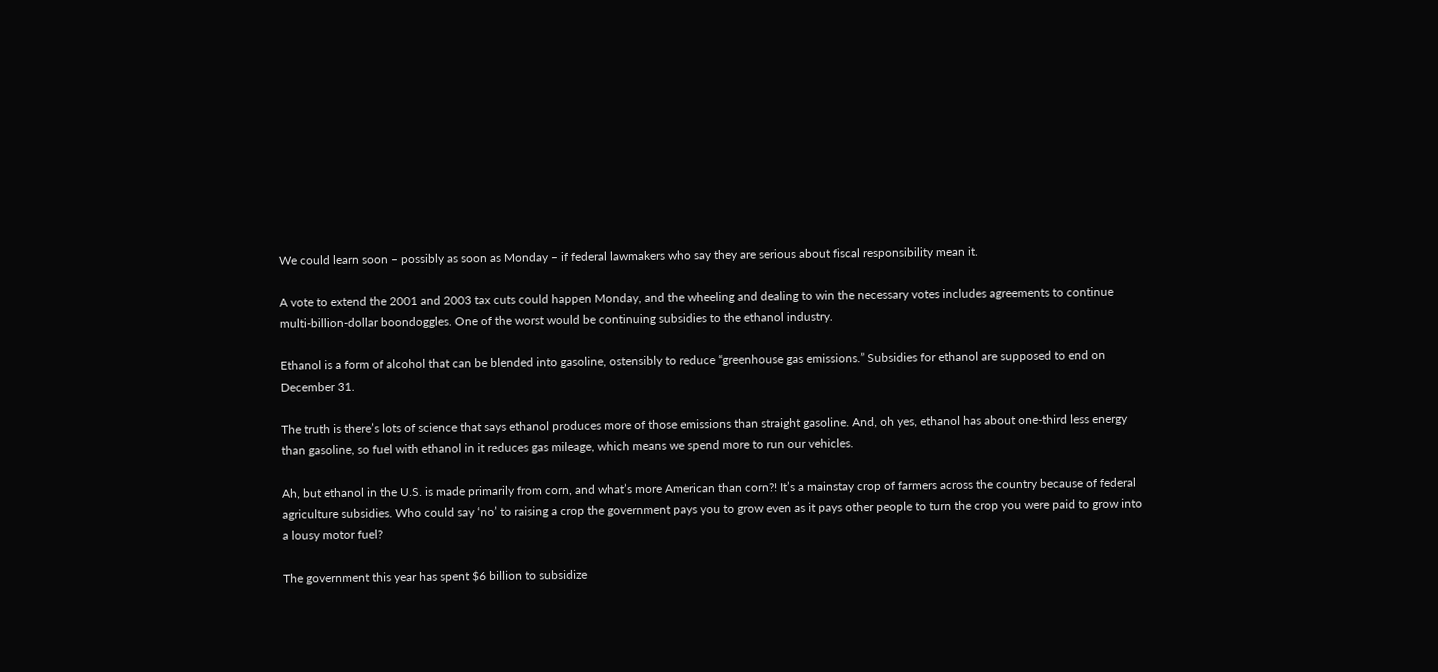We could learn soon – possibly as soon as Monday – if federal lawmakers who say they are serious about fiscal responsibility mean it.

A vote to extend the 2001 and 2003 tax cuts could happen Monday, and the wheeling and dealing to win the necessary votes includes agreements to continue multi-billion-dollar boondoggles. One of the worst would be continuing subsidies to the ethanol industry.

Ethanol is a form of alcohol that can be blended into gasoline, ostensibly to reduce “greenhouse gas emissions.” Subsidies for ethanol are supposed to end on December 31.

The truth is there’s lots of science that says ethanol produces more of those emissions than straight gasoline. And, oh yes, ethanol has about one-third less energy than gasoline, so fuel with ethanol in it reduces gas mileage, which means we spend more to run our vehicles.

Ah, but ethanol in the U.S. is made primarily from corn, and what’s more American than corn?! It’s a mainstay crop of farmers across the country because of federal agriculture subsidies. Who could say ‘no’ to raising a crop the government pays you to grow even as it pays other people to turn the crop you were paid to grow into a lousy motor fuel?

The government this year has spent $6 billion to subsidize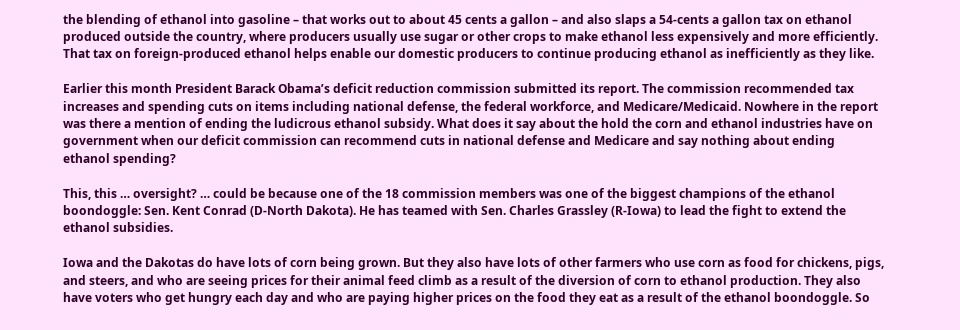the blending of ethanol into gasoline – that works out to about 45 cents a gallon – and also slaps a 54-cents a gallon tax on ethanol produced outside the country, where producers usually use sugar or other crops to make ethanol less expensively and more efficiently. That tax on foreign-produced ethanol helps enable our domestic producers to continue producing ethanol as inefficiently as they like.

Earlier this month President Barack Obama’s deficit reduction commission submitted its report. The commission recommended tax increases and spending cuts on items including national defense, the federal workforce, and Medicare/Medicaid. Nowhere in the report was there a mention of ending the ludicrous ethanol subsidy. What does it say about the hold the corn and ethanol industries have on government when our deficit commission can recommend cuts in national defense and Medicare and say nothing about ending ethanol spending?

This, this … oversight? … could be because one of the 18 commission members was one of the biggest champions of the ethanol boondoggle: Sen. Kent Conrad (D-North Dakota). He has teamed with Sen. Charles Grassley (R-Iowa) to lead the fight to extend the ethanol subsidies.

Iowa and the Dakotas do have lots of corn being grown. But they also have lots of other farmers who use corn as food for chickens, pigs, and steers, and who are seeing prices for their animal feed climb as a result of the diversion of corn to ethanol production. They also have voters who get hungry each day and who are paying higher prices on the food they eat as a result of the ethanol boondoggle. So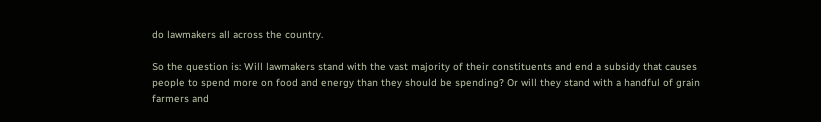do lawmakers all across the country.

So the question is: Will lawmakers stand with the vast majority of their constituents and end a subsidy that causes people to spend more on food and energy than they should be spending? Or will they stand with a handful of grain farmers and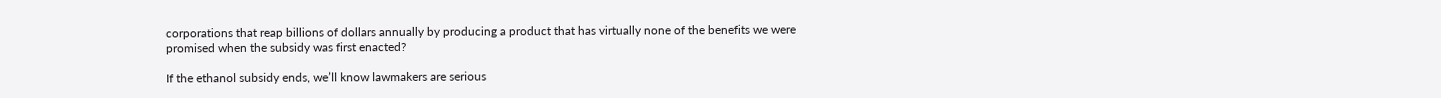corporations that reap billions of dollars annually by producing a product that has virtually none of the benefits we were promised when the subsidy was first enacted?

If the ethanol subsidy ends, we’ll know lawmakers are serious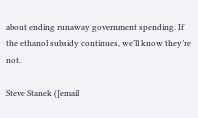about ending runaway government spending. If the ethanol subsidy continues, we’ll know they’re not.

Steve Stanek ([email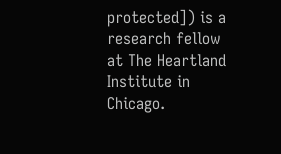protected]) is a research fellow at The Heartland Institute in Chicago.